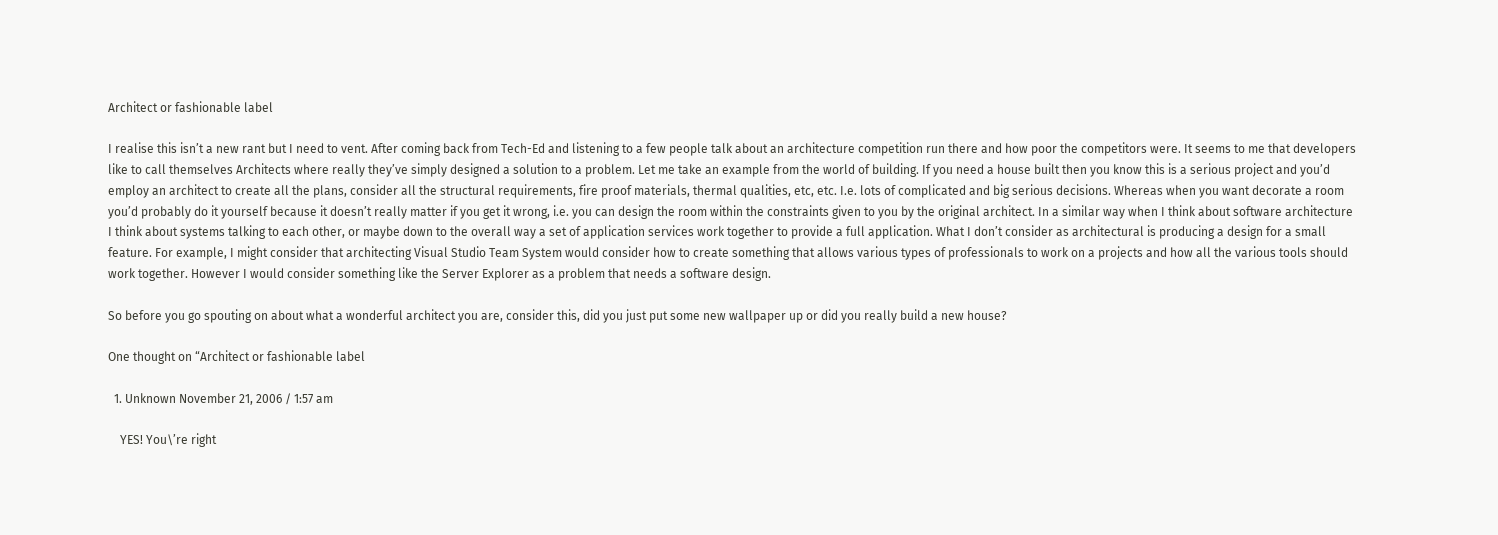Architect or fashionable label

I realise this isn’t a new rant but I need to vent. After coming back from Tech-Ed and listening to a few people talk about an architecture competition run there and how poor the competitors were. It seems to me that developers like to call themselves Architects where really they’ve simply designed a solution to a problem. Let me take an example from the world of building. If you need a house built then you know this is a serious project and you’d employ an architect to create all the plans, consider all the structural requirements, fire proof materials, thermal qualities, etc, etc. I.e. lots of complicated and big serious decisions. Whereas when you want decorate a room you’d probably do it yourself because it doesn’t really matter if you get it wrong, i.e. you can design the room within the constraints given to you by the original architect. In a similar way when I think about software architecture I think about systems talking to each other, or maybe down to the overall way a set of application services work together to provide a full application. What I don’t consider as architectural is producing a design for a small feature. For example, I might consider that architecting Visual Studio Team System would consider how to create something that allows various types of professionals to work on a projects and how all the various tools should work together. However I would consider something like the Server Explorer as a problem that needs a software design.

So before you go spouting on about what a wonderful architect you are, consider this, did you just put some new wallpaper up or did you really build a new house?

One thought on “Architect or fashionable label

  1. Unknown November 21, 2006 / 1:57 am

    YES! You\’re right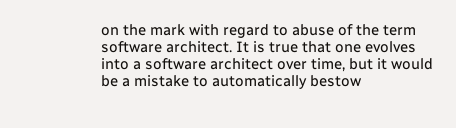on the mark with regard to abuse of the term software architect. It is true that one evolves into a software architect over time, but it would be a mistake to automatically bestow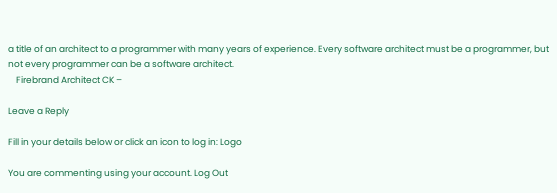a title of an architect to a programmer with many years of experience. Every software architect must be a programmer, but not every programmer can be a software architect.
    Firebrand Architect CK –

Leave a Reply

Fill in your details below or click an icon to log in: Logo

You are commenting using your account. Log Out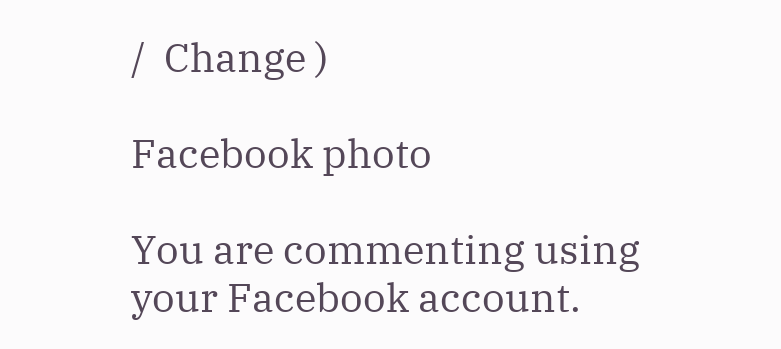/  Change )

Facebook photo

You are commenting using your Facebook account.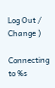Log Out /  Change )

Connecting to %s